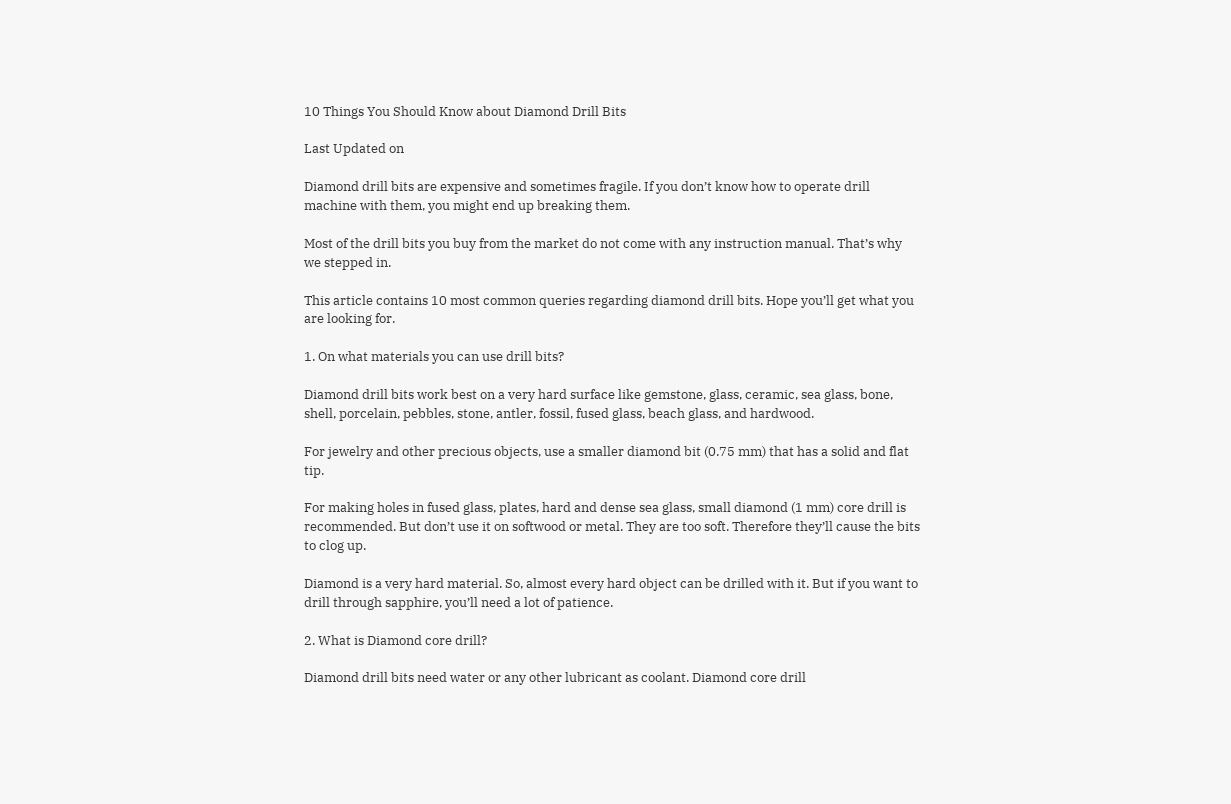10 Things You Should Know about Diamond Drill Bits

Last Updated on

Diamond drill bits are expensive and sometimes fragile. If you don’t know how to operate drill machine with them, you might end up breaking them.

Most of the drill bits you buy from the market do not come with any instruction manual. That’s why we stepped in.

This article contains 10 most common queries regarding diamond drill bits. Hope you’ll get what you are looking for.

1. On what materials you can use drill bits?

Diamond drill bits work best on a very hard surface like gemstone, glass, ceramic, sea glass, bone, shell, porcelain, pebbles, stone, antler, fossil, fused glass, beach glass, and hardwood.

For jewelry and other precious objects, use a smaller diamond bit (0.75 mm) that has a solid and flat tip.

For making holes in fused glass, plates, hard and dense sea glass, small diamond (1 mm) core drill is recommended. But don’t use it on softwood or metal. They are too soft. Therefore they’ll cause the bits to clog up.

Diamond is a very hard material. So, almost every hard object can be drilled with it. But if you want to drill through sapphire, you’ll need a lot of patience.

2. What is Diamond core drill?

Diamond drill bits need water or any other lubricant as coolant. Diamond core drill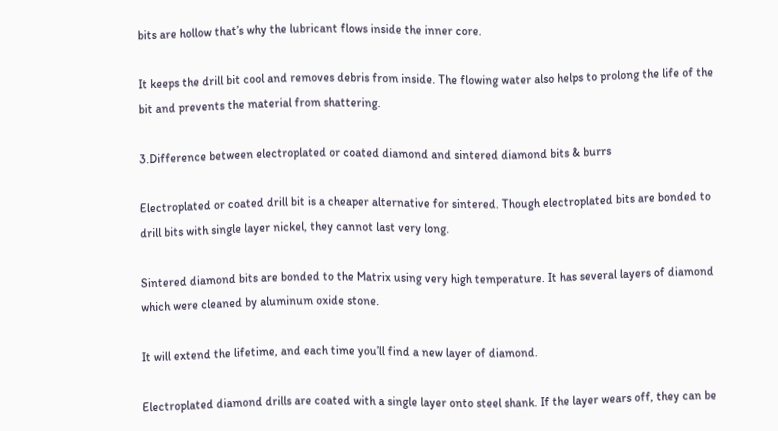bits are hollow that’s why the lubricant flows inside the inner core.

It keeps the drill bit cool and removes debris from inside. The flowing water also helps to prolong the life of the bit and prevents the material from shattering.

3.Difference between electroplated or coated diamond and sintered diamond bits & burrs

Electroplated or coated drill bit is a cheaper alternative for sintered. Though electroplated bits are bonded to drill bits with single layer nickel, they cannot last very long.

Sintered diamond bits are bonded to the Matrix using very high temperature. It has several layers of diamond which were cleaned by aluminum oxide stone.

It will extend the lifetime, and each time you’ll find a new layer of diamond.

Electroplated diamond drills are coated with a single layer onto steel shank. If the layer wears off, they can be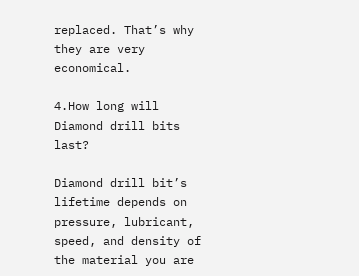replaced. That’s why they are very economical.

4.How long will Diamond drill bits last?

Diamond drill bit’s lifetime depends on pressure, lubricant, speed, and density of the material you are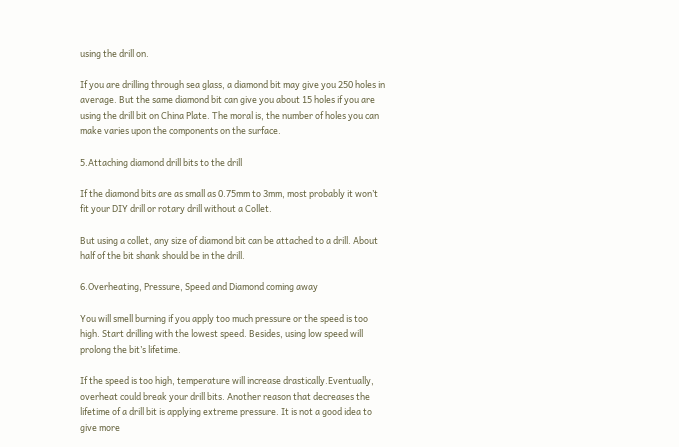using the drill on.

If you are drilling through sea glass, a diamond bit may give you 250 holes in average. But the same diamond bit can give you about 15 holes if you are using the drill bit on China Plate. The moral is, the number of holes you can make varies upon the components on the surface.

5.Attaching diamond drill bits to the drill

If the diamond bits are as small as 0.75mm to 3mm, most probably it won’t fit your DIY drill or rotary drill without a Collet.

But using a collet, any size of diamond bit can be attached to a drill. About half of the bit shank should be in the drill.

6.Overheating, Pressure, Speed and Diamond coming away

You will smell burning if you apply too much pressure or the speed is too high. Start drilling with the lowest speed. Besides, using low speed will prolong the bit’s lifetime.

If the speed is too high, temperature will increase drastically.Eventually, overheat could break your drill bits. Another reason that decreases the lifetime of a drill bit is applying extreme pressure. It is not a good idea to give more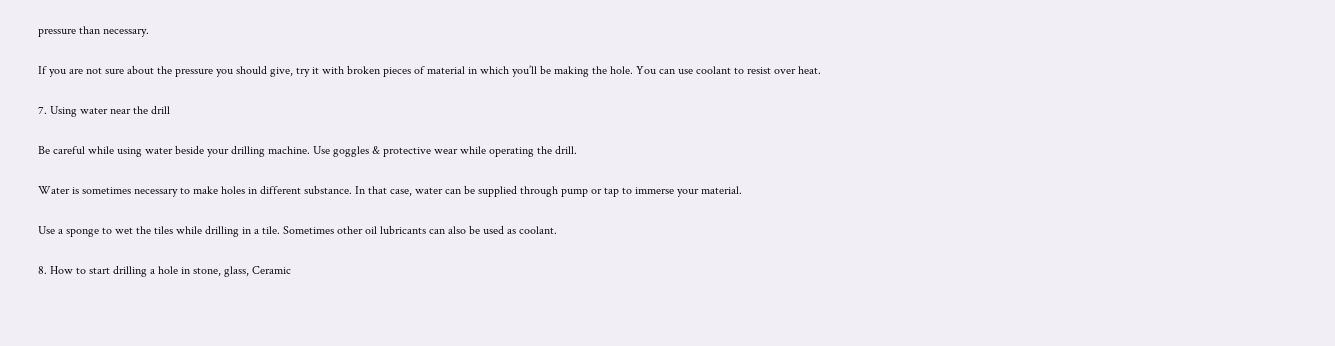pressure than necessary.

If you are not sure about the pressure you should give, try it with broken pieces of material in which you’ll be making the hole. You can use coolant to resist over heat.

7. Using water near the drill

Be careful while using water beside your drilling machine. Use goggles & protective wear while operating the drill.

Water is sometimes necessary to make holes in different substance. In that case, water can be supplied through pump or tap to immerse your material.

Use a sponge to wet the tiles while drilling in a tile. Sometimes other oil lubricants can also be used as coolant.

8. How to start drilling a hole in stone, glass, Ceramic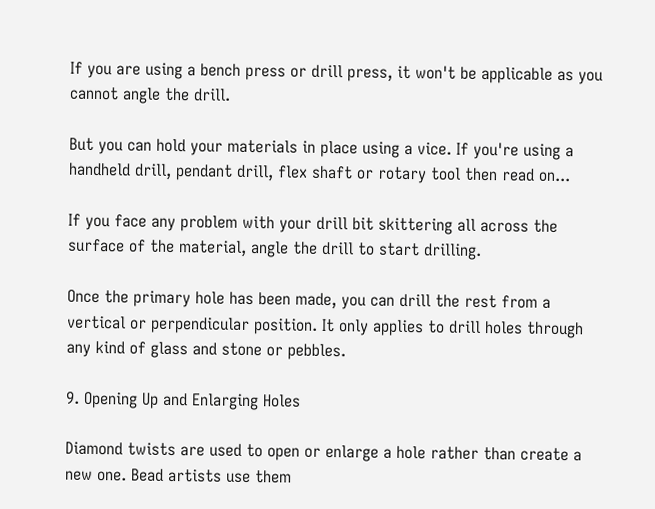If you are using a bench press or drill press, it won't be applicable as you cannot angle the drill.

But you can hold your materials in place using a vice. If you're using a handheld drill, pendant drill, flex shaft or rotary tool then read on...

If you face any problem with your drill bit skittering all across the surface of the material, angle the drill to start drilling.

Once the primary hole has been made, you can drill the rest from a vertical or perpendicular position. It only applies to drill holes through any kind of glass and stone or pebbles.

9. Opening Up and Enlarging Holes

Diamond twists are used to open or enlarge a hole rather than create a new one. Bead artists use them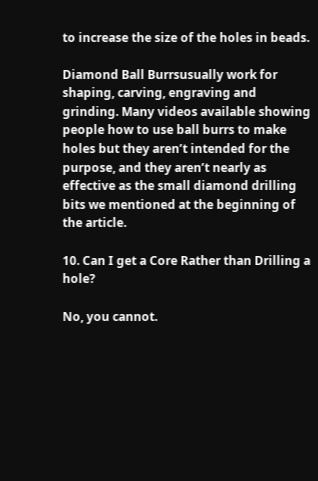to increase the size of the holes in beads.

Diamond Ball Burrsusually work for shaping, carving, engraving and grinding. Many videos available showing people how to use ball burrs to make holes but they aren’t intended for the purpose, and they aren’t nearly as effective as the small diamond drilling bits we mentioned at the beginning of the article.

10. Can I get a Core Rather than Drilling a hole?

No, you cannot.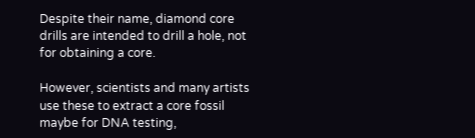Despite their name, diamond core drills are intended to drill a hole, not for obtaining a core.

However, scientists and many artists use these to extract a core fossil maybe for DNA testing,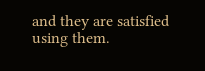and they are satisfied using them.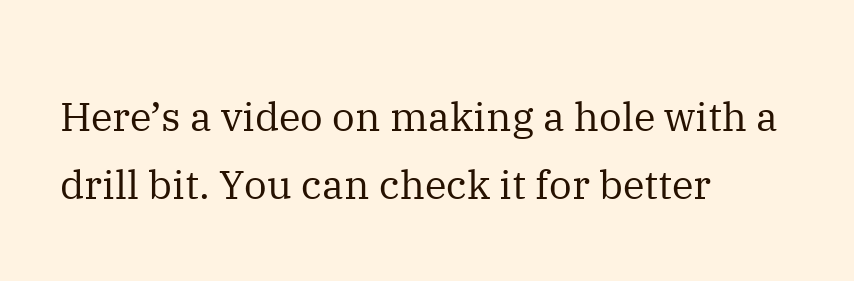Here’s a video on making a hole with a drill bit. You can check it for better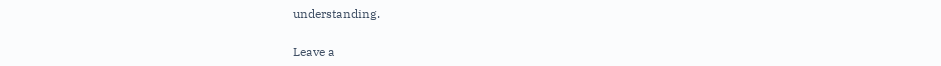understanding.

Leave a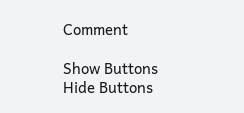Comment

Show Buttons
Hide Buttons